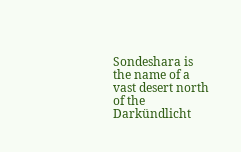Sondeshara is the name of a vast desert north of the Darkündlicht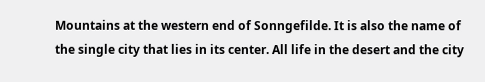Mountains at the western end of Sonngefilde. It is also the name of the single city that lies in its center. All life in the desert and the city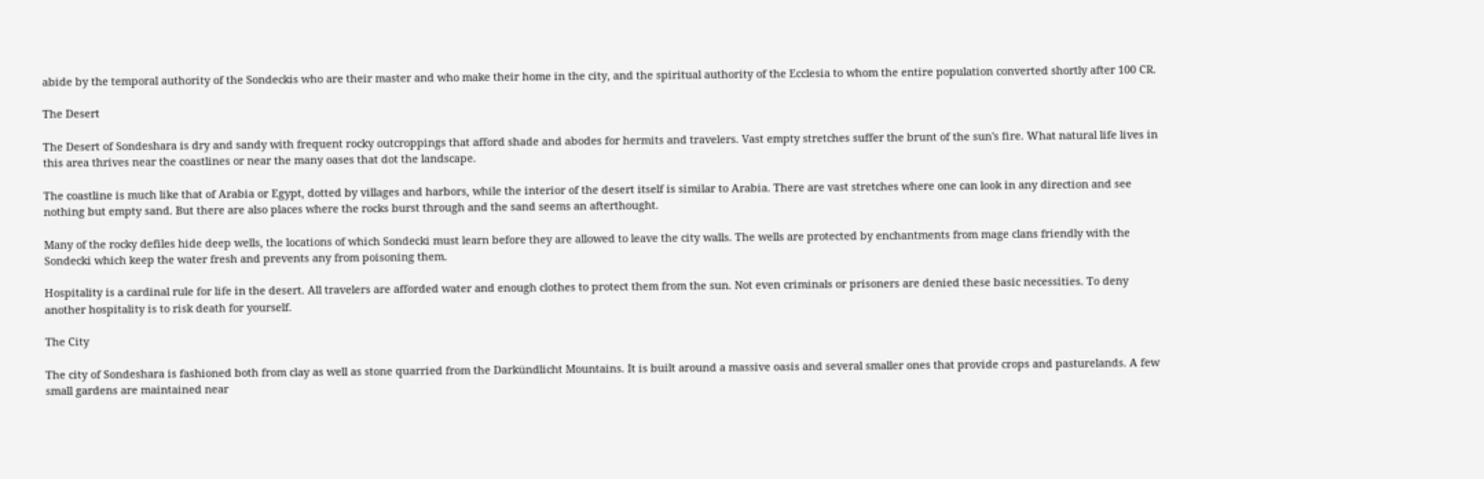abide by the temporal authority of the Sondeckis who are their master and who make their home in the city, and the spiritual authority of the Ecclesia to whom the entire population converted shortly after 100 CR.

The Desert

The Desert of Sondeshara is dry and sandy with frequent rocky outcroppings that afford shade and abodes for hermits and travelers. Vast empty stretches suffer the brunt of the sun's fire. What natural life lives in this area thrives near the coastlines or near the many oases that dot the landscape.

The coastline is much like that of Arabia or Egypt, dotted by villages and harbors, while the interior of the desert itself is similar to Arabia. There are vast stretches where one can look in any direction and see nothing but empty sand. But there are also places where the rocks burst through and the sand seems an afterthought.

Many of the rocky defiles hide deep wells, the locations of which Sondecki must learn before they are allowed to leave the city walls. The wells are protected by enchantments from mage clans friendly with the Sondecki which keep the water fresh and prevents any from poisoning them.

Hospitality is a cardinal rule for life in the desert. All travelers are afforded water and enough clothes to protect them from the sun. Not even criminals or prisoners are denied these basic necessities. To deny another hospitality is to risk death for yourself.

The City

The city of Sondeshara is fashioned both from clay as well as stone quarried from the Darkündlicht Mountains. It is built around a massive oasis and several smaller ones that provide crops and pasturelands. A few small gardens are maintained near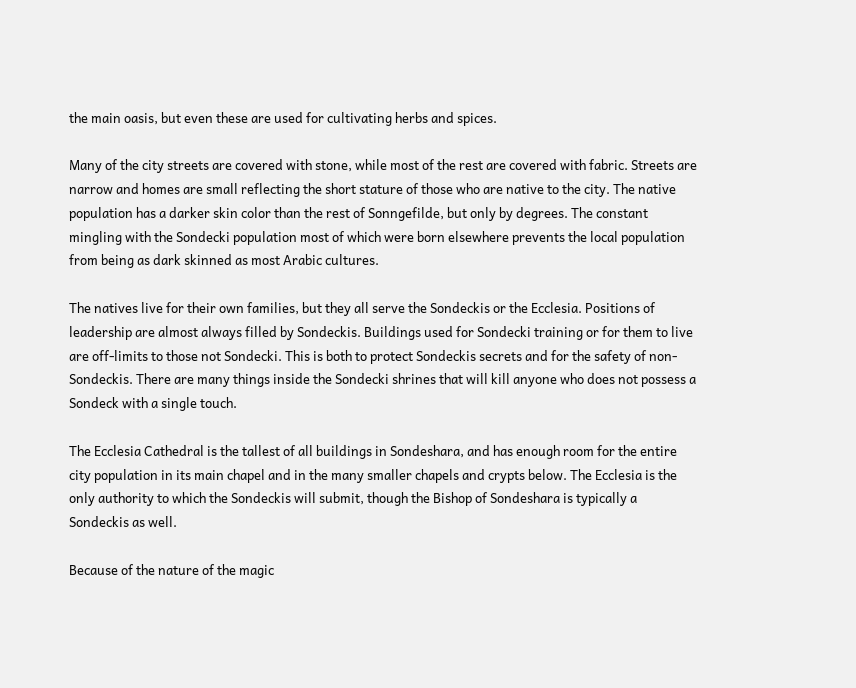the main oasis, but even these are used for cultivating herbs and spices.

Many of the city streets are covered with stone, while most of the rest are covered with fabric. Streets are narrow and homes are small reflecting the short stature of those who are native to the city. The native population has a darker skin color than the rest of Sonngefilde, but only by degrees. The constant mingling with the Sondecki population most of which were born elsewhere prevents the local population from being as dark skinned as most Arabic cultures.

The natives live for their own families, but they all serve the Sondeckis or the Ecclesia. Positions of leadership are almost always filled by Sondeckis. Buildings used for Sondecki training or for them to live are off-limits to those not Sondecki. This is both to protect Sondeckis secrets and for the safety of non-Sondeckis. There are many things inside the Sondecki shrines that will kill anyone who does not possess a Sondeck with a single touch.

The Ecclesia Cathedral is the tallest of all buildings in Sondeshara, and has enough room for the entire city population in its main chapel and in the many smaller chapels and crypts below. The Ecclesia is the only authority to which the Sondeckis will submit, though the Bishop of Sondeshara is typically a Sondeckis as well.

Because of the nature of the magic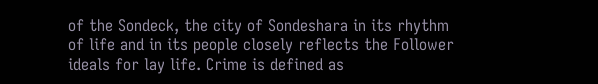of the Sondeck, the city of Sondeshara in its rhythm of life and in its people closely reflects the Follower ideals for lay life. Crime is defined as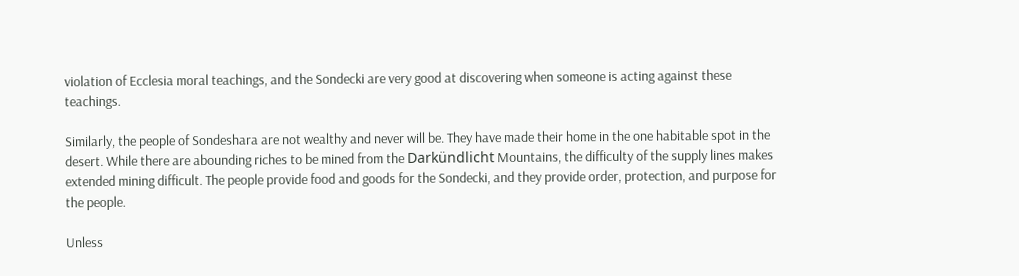violation of Ecclesia moral teachings, and the Sondecki are very good at discovering when someone is acting against these teachings.

Similarly, the people of Sondeshara are not wealthy and never will be. They have made their home in the one habitable spot in the desert. While there are abounding riches to be mined from the Darkündlicht Mountains, the difficulty of the supply lines makes extended mining difficult. The people provide food and goods for the Sondecki, and they provide order, protection, and purpose for the people.

Unless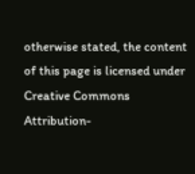otherwise stated, the content of this page is licensed under Creative Commons Attribution-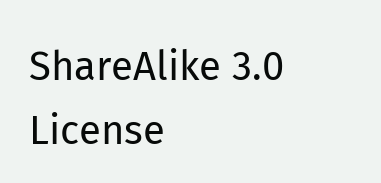ShareAlike 3.0 License